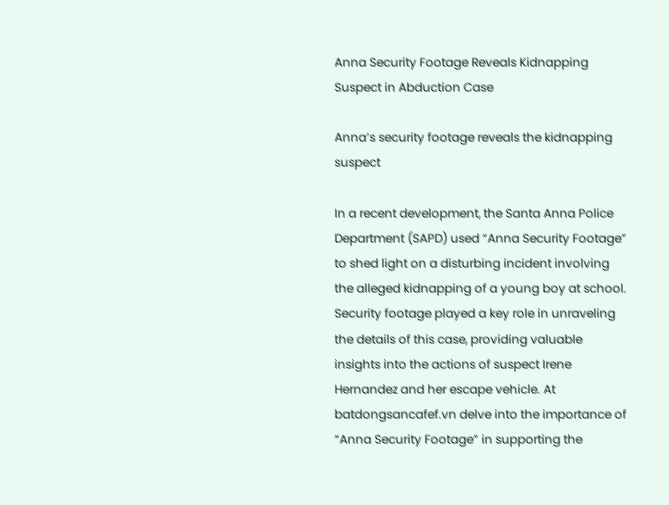Anna Security Footage Reveals Kidnapping Suspect in Abduction Case

Anna’s security footage reveals the kidnapping suspect

In a recent development, the Santa Anna Police Department (SAPD) used “Anna Security Footage” to shed light on a disturbing incident involving the alleged kidnapping of a young boy at school. Security footage played a key role in unraveling the details of this case, providing valuable insights into the actions of suspect Irene Hernandez and her escape vehicle. At batdongsancafef.vn delve into the importance of “Anna Security Footage” in supporting the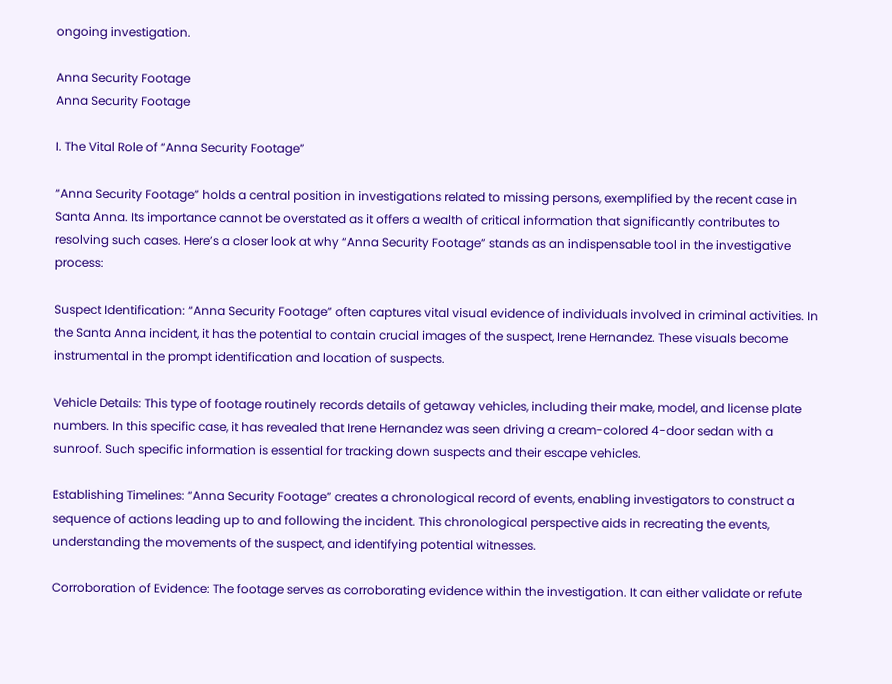ongoing investigation.

Anna Security Footage
Anna Security Footage

I. The Vital Role of “Anna Security Footage”

“Anna Security Footage” holds a central position in investigations related to missing persons, exemplified by the recent case in Santa Anna. Its importance cannot be overstated as it offers a wealth of critical information that significantly contributes to resolving such cases. Here’s a closer look at why “Anna Security Footage” stands as an indispensable tool in the investigative process:

Suspect Identification: “Anna Security Footage” often captures vital visual evidence of individuals involved in criminal activities. In the Santa Anna incident, it has the potential to contain crucial images of the suspect, Irene Hernandez. These visuals become instrumental in the prompt identification and location of suspects.

Vehicle Details: This type of footage routinely records details of getaway vehicles, including their make, model, and license plate numbers. In this specific case, it has revealed that Irene Hernandez was seen driving a cream-colored 4-door sedan with a sunroof. Such specific information is essential for tracking down suspects and their escape vehicles.

Establishing Timelines: “Anna Security Footage” creates a chronological record of events, enabling investigators to construct a sequence of actions leading up to and following the incident. This chronological perspective aids in recreating the events, understanding the movements of the suspect, and identifying potential witnesses.

Corroboration of Evidence: The footage serves as corroborating evidence within the investigation. It can either validate or refute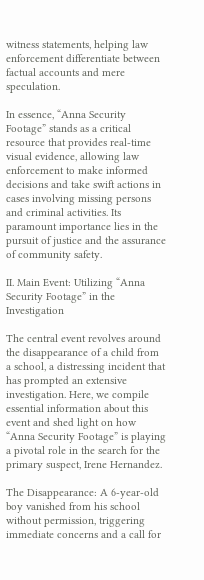witness statements, helping law enforcement differentiate between factual accounts and mere speculation.

In essence, “Anna Security Footage” stands as a critical resource that provides real-time visual evidence, allowing law enforcement to make informed decisions and take swift actions in cases involving missing persons and criminal activities. Its paramount importance lies in the pursuit of justice and the assurance of community safety.

II. Main Event: Utilizing “Anna Security Footage” in the Investigation

The central event revolves around the disappearance of a child from a school, a distressing incident that has prompted an extensive investigation. Here, we compile essential information about this event and shed light on how “Anna Security Footage” is playing a pivotal role in the search for the primary suspect, Irene Hernandez.

The Disappearance: A 6-year-old boy vanished from his school without permission, triggering immediate concerns and a call for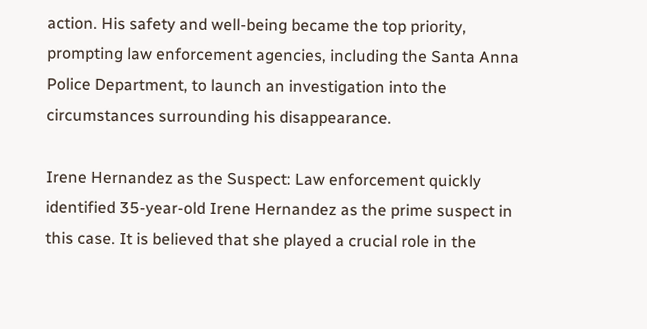action. His safety and well-being became the top priority, prompting law enforcement agencies, including the Santa Anna Police Department, to launch an investigation into the circumstances surrounding his disappearance.

Irene Hernandez as the Suspect: Law enforcement quickly identified 35-year-old Irene Hernandez as the prime suspect in this case. It is believed that she played a crucial role in the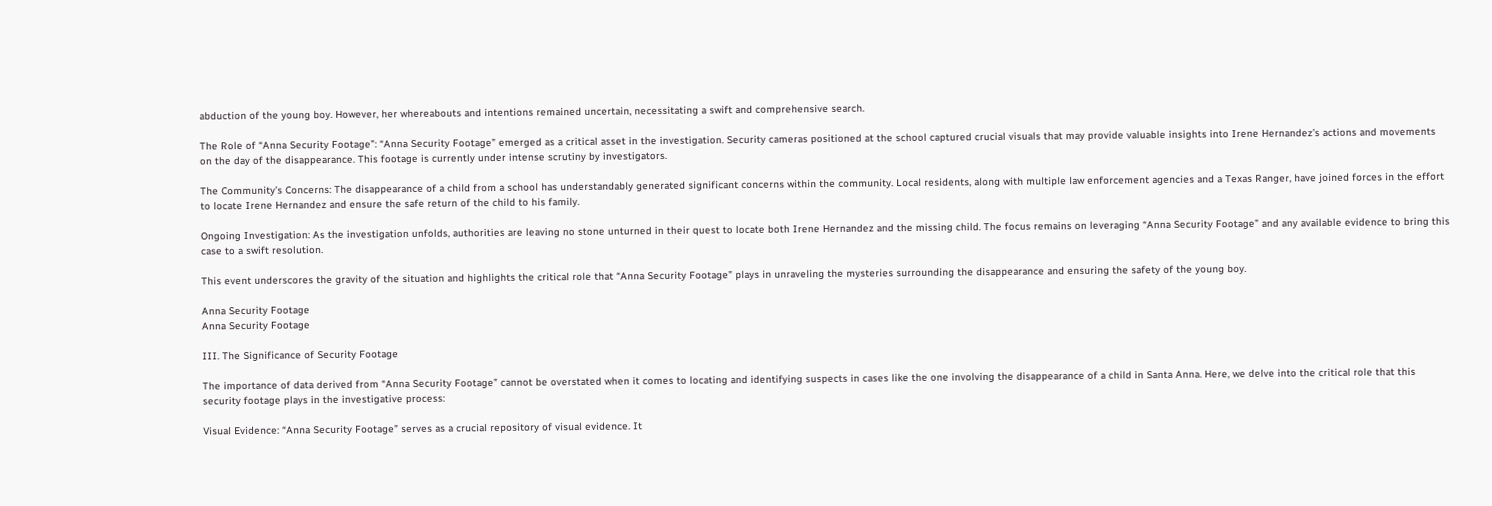abduction of the young boy. However, her whereabouts and intentions remained uncertain, necessitating a swift and comprehensive search.

The Role of “Anna Security Footage”: “Anna Security Footage” emerged as a critical asset in the investigation. Security cameras positioned at the school captured crucial visuals that may provide valuable insights into Irene Hernandez’s actions and movements on the day of the disappearance. This footage is currently under intense scrutiny by investigators.

The Community’s Concerns: The disappearance of a child from a school has understandably generated significant concerns within the community. Local residents, along with multiple law enforcement agencies and a Texas Ranger, have joined forces in the effort to locate Irene Hernandez and ensure the safe return of the child to his family.

Ongoing Investigation: As the investigation unfolds, authorities are leaving no stone unturned in their quest to locate both Irene Hernandez and the missing child. The focus remains on leveraging “Anna Security Footage” and any available evidence to bring this case to a swift resolution.

This event underscores the gravity of the situation and highlights the critical role that “Anna Security Footage” plays in unraveling the mysteries surrounding the disappearance and ensuring the safety of the young boy.

Anna Security Footage
Anna Security Footage

III. The Significance of Security Footage

The importance of data derived from “Anna Security Footage” cannot be overstated when it comes to locating and identifying suspects in cases like the one involving the disappearance of a child in Santa Anna. Here, we delve into the critical role that this security footage plays in the investigative process:

Visual Evidence: “Anna Security Footage” serves as a crucial repository of visual evidence. It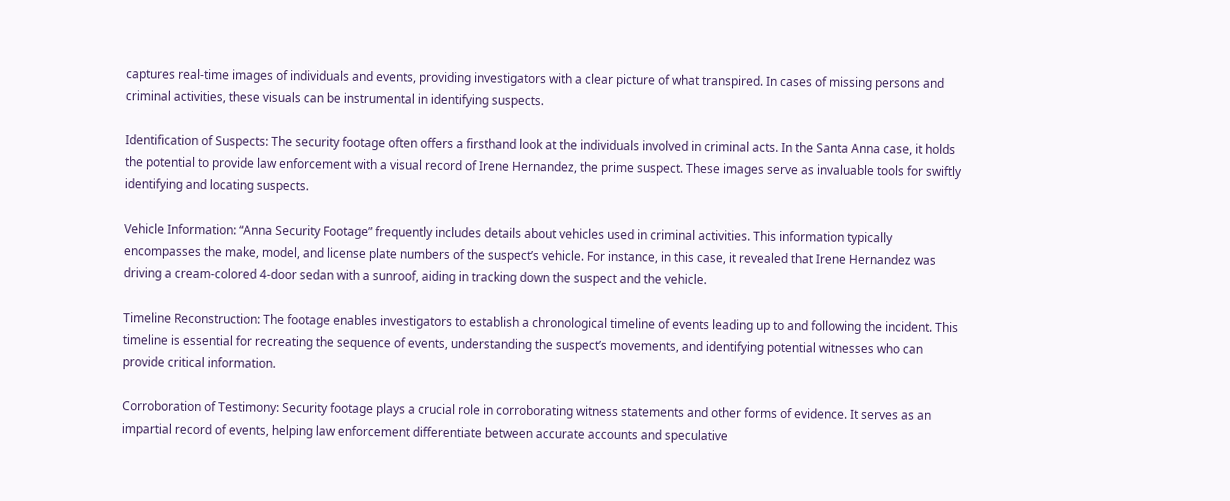captures real-time images of individuals and events, providing investigators with a clear picture of what transpired. In cases of missing persons and criminal activities, these visuals can be instrumental in identifying suspects.

Identification of Suspects: The security footage often offers a firsthand look at the individuals involved in criminal acts. In the Santa Anna case, it holds the potential to provide law enforcement with a visual record of Irene Hernandez, the prime suspect. These images serve as invaluable tools for swiftly identifying and locating suspects.

Vehicle Information: “Anna Security Footage” frequently includes details about vehicles used in criminal activities. This information typically encompasses the make, model, and license plate numbers of the suspect’s vehicle. For instance, in this case, it revealed that Irene Hernandez was driving a cream-colored 4-door sedan with a sunroof, aiding in tracking down the suspect and the vehicle.

Timeline Reconstruction: The footage enables investigators to establish a chronological timeline of events leading up to and following the incident. This timeline is essential for recreating the sequence of events, understanding the suspect’s movements, and identifying potential witnesses who can provide critical information.

Corroboration of Testimony: Security footage plays a crucial role in corroborating witness statements and other forms of evidence. It serves as an impartial record of events, helping law enforcement differentiate between accurate accounts and speculative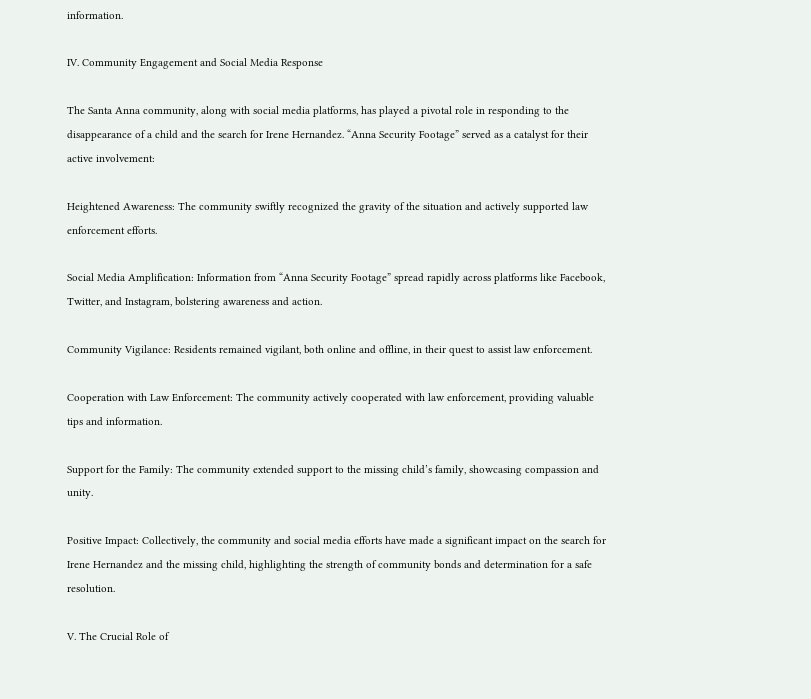information.

IV. Community Engagement and Social Media Response

The Santa Anna community, along with social media platforms, has played a pivotal role in responding to the disappearance of a child and the search for Irene Hernandez. “Anna Security Footage” served as a catalyst for their active involvement:

Heightened Awareness: The community swiftly recognized the gravity of the situation and actively supported law enforcement efforts.

Social Media Amplification: Information from “Anna Security Footage” spread rapidly across platforms like Facebook, Twitter, and Instagram, bolstering awareness and action.

Community Vigilance: Residents remained vigilant, both online and offline, in their quest to assist law enforcement.

Cooperation with Law Enforcement: The community actively cooperated with law enforcement, providing valuable tips and information.

Support for the Family: The community extended support to the missing child’s family, showcasing compassion and unity.

Positive Impact: Collectively, the community and social media efforts have made a significant impact on the search for Irene Hernandez and the missing child, highlighting the strength of community bonds and determination for a safe resolution.

V. The Crucial Role of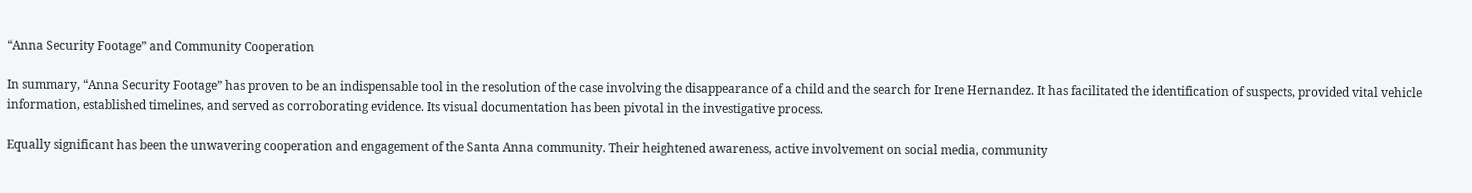“Anna Security Footage” and Community Cooperation

In summary, “Anna Security Footage” has proven to be an indispensable tool in the resolution of the case involving the disappearance of a child and the search for Irene Hernandez. It has facilitated the identification of suspects, provided vital vehicle information, established timelines, and served as corroborating evidence. Its visual documentation has been pivotal in the investigative process.

Equally significant has been the unwavering cooperation and engagement of the Santa Anna community. Their heightened awareness, active involvement on social media, community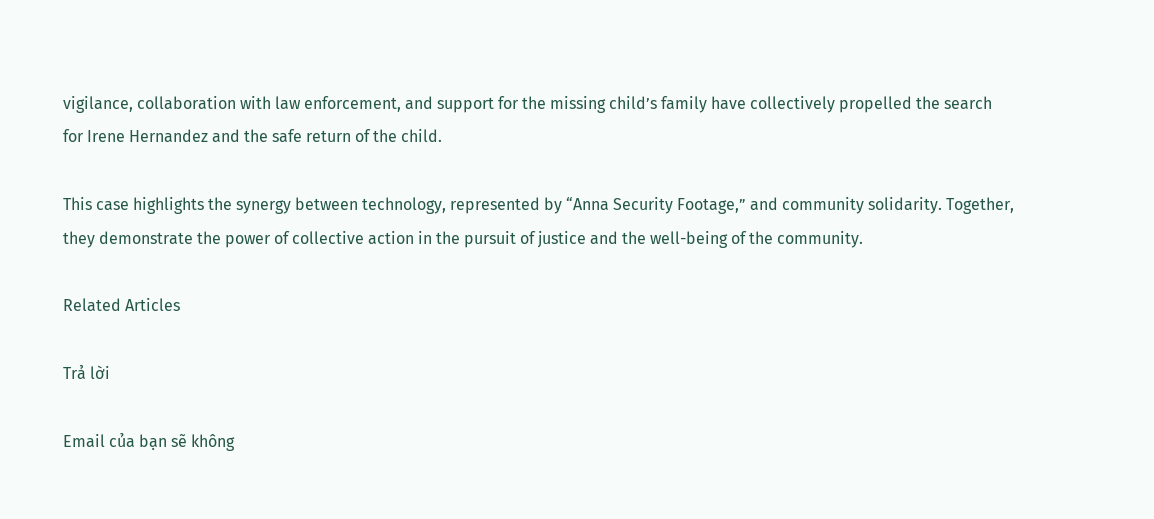vigilance, collaboration with law enforcement, and support for the missing child’s family have collectively propelled the search for Irene Hernandez and the safe return of the child.

This case highlights the synergy between technology, represented by “Anna Security Footage,” and community solidarity. Together, they demonstrate the power of collective action in the pursuit of justice and the well-being of the community.

Related Articles

Trả lời

Email của bạn sẽ không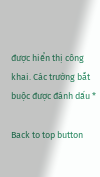được hiển thị công khai. Các trường bắt buộc được đánh dấu *

Back to top button